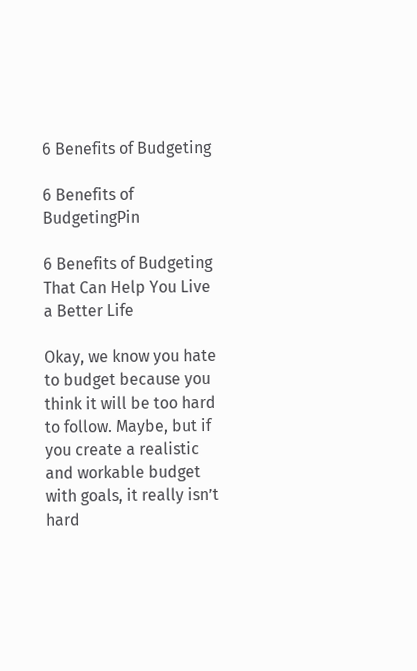6 Benefits of Budgeting

6 Benefits of BudgetingPin

6 Benefits of Budgeting That Can Help You Live a Better Life

Okay, we know you hate to budget because you think it will be too hard to follow. Maybe, but if you create a realistic and workable budget with goals, it really isn’t hard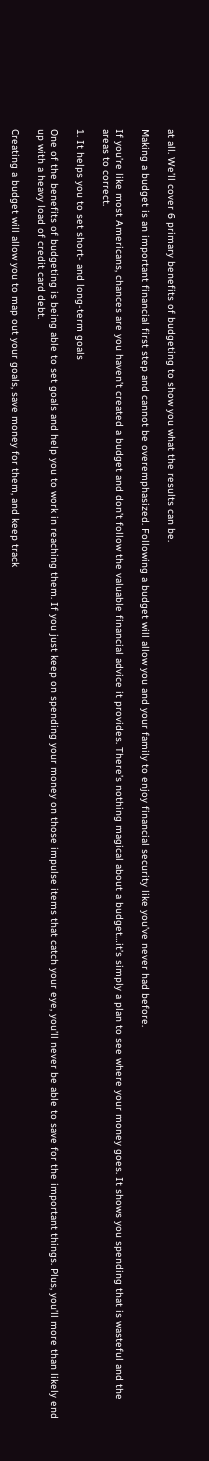at all. We’ll cover 6 primary benefits of budgeting to show you what the results can be.

Making a budget is an important financial first step and cannot be overemphasized. Following a budget will allow you and your family to enjoy financial security like you’ve never had before.

If you’re like most Americans, chances are you haven’t created a budget and don’t follow the valuable financial advice it provides. There’s nothing magical about a budget…it’s simply a plan to see where your money goes. It shows you spending that is wasteful and the areas to correct.

1. It helps you to set short- and long-term goals

One of the benefits of budgeting is being able to set goals and help you to work in reaching them. If you just keep on spending your money on those impulse items that catch your eye, you’ll never be able to save for the important things. Plus, you’ll more than likely end up with a heavy load of credit card debt.

Creating a budget will allow you to map out your goals, save money for them, and keep track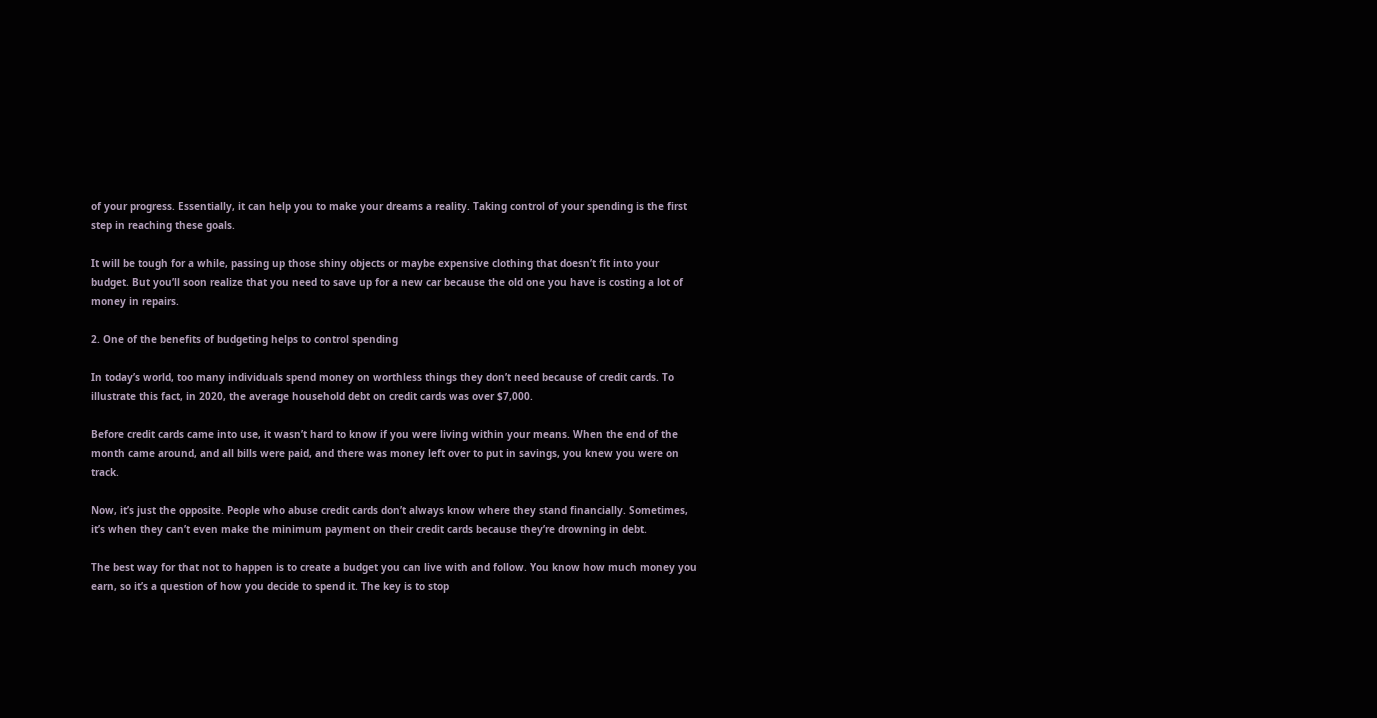of your progress. Essentially, it can help you to make your dreams a reality. Taking control of your spending is the first step in reaching these goals.

It will be tough for a while, passing up those shiny objects or maybe expensive clothing that doesn’t fit into your budget. But you’ll soon realize that you need to save up for a new car because the old one you have is costing a lot of money in repairs.

2. One of the benefits of budgeting helps to control spending

In today’s world, too many individuals spend money on worthless things they don’t need because of credit cards. To illustrate this fact, in 2020, the average household debt on credit cards was over $7,000.

Before credit cards came into use, it wasn’t hard to know if you were living within your means. When the end of the month came around, and all bills were paid, and there was money left over to put in savings, you knew you were on track.

Now, it’s just the opposite. People who abuse credit cards don’t always know where they stand financially. Sometimes, it’s when they can’t even make the minimum payment on their credit cards because they’re drowning in debt.

The best way for that not to happen is to create a budget you can live with and follow. You know how much money you earn, so it’s a question of how you decide to spend it. The key is to stop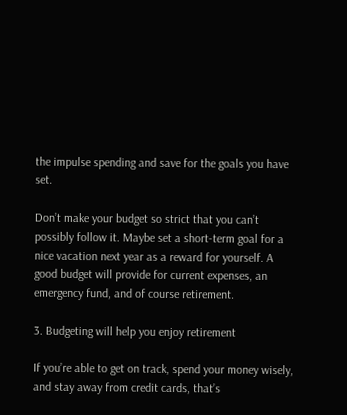the impulse spending and save for the goals you have set.

Don’t make your budget so strict that you can’t possibly follow it. Maybe set a short-term goal for a nice vacation next year as a reward for yourself. A good budget will provide for current expenses, an emergency fund, and of course retirement.

3. Budgeting will help you enjoy retirement

If you’re able to get on track, spend your money wisely, and stay away from credit cards, that’s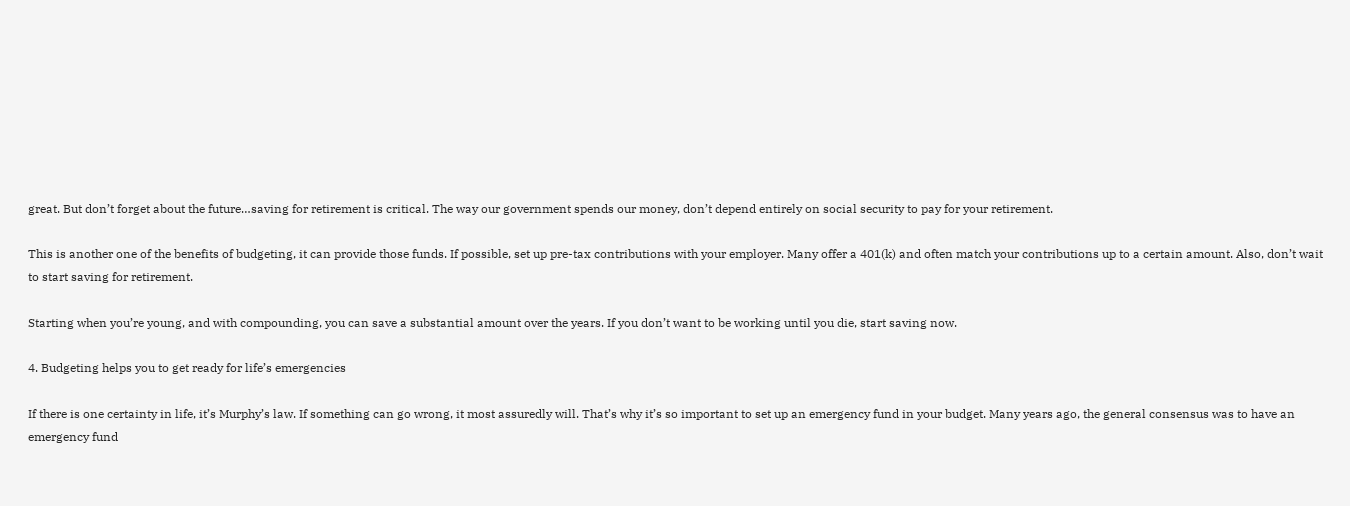great. But don’t forget about the future…saving for retirement is critical. The way our government spends our money, don’t depend entirely on social security to pay for your retirement.

This is another one of the benefits of budgeting, it can provide those funds. If possible, set up pre-tax contributions with your employer. Many offer a 401(k) and often match your contributions up to a certain amount. Also, don’t wait to start saving for retirement.

Starting when you’re young, and with compounding, you can save a substantial amount over the years. If you don’t want to be working until you die, start saving now.

4. Budgeting helps you to get ready for life’s emergencies

If there is one certainty in life, it’s Murphy’s law. If something can go wrong, it most assuredly will. That’s why it’s so important to set up an emergency fund in your budget. Many years ago, the general consensus was to have an emergency fund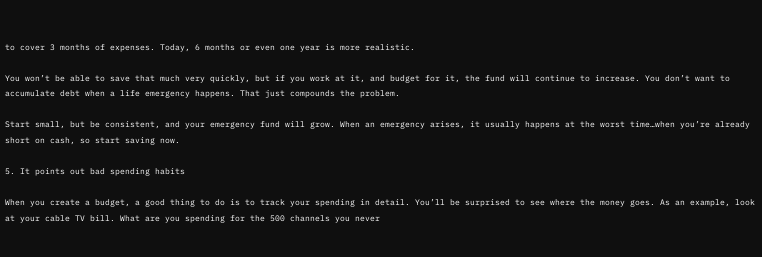to cover 3 months of expenses. Today, 6 months or even one year is more realistic.

You won’t be able to save that much very quickly, but if you work at it, and budget for it, the fund will continue to increase. You don’t want to accumulate debt when a life emergency happens. That just compounds the problem.

Start small, but be consistent, and your emergency fund will grow. When an emergency arises, it usually happens at the worst time…when you’re already short on cash, so start saving now.

5. It points out bad spending habits

When you create a budget, a good thing to do is to track your spending in detail. You’ll be surprised to see where the money goes. As an example, look at your cable TV bill. What are you spending for the 500 channels you never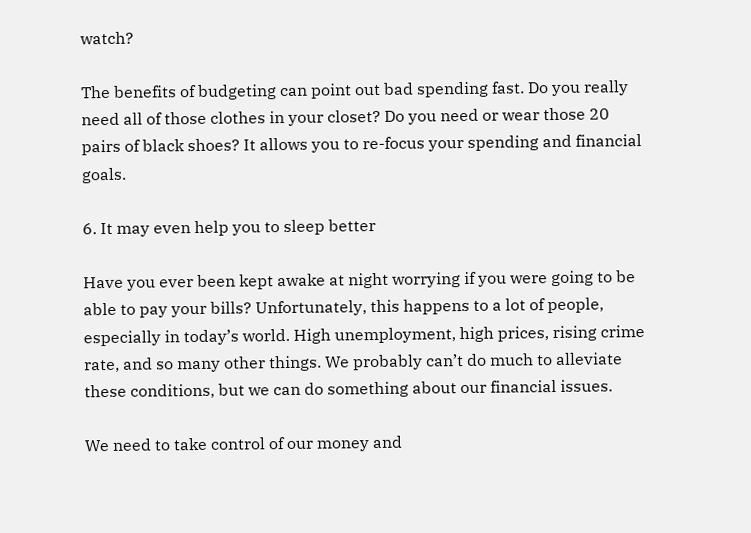watch?

The benefits of budgeting can point out bad spending fast. Do you really need all of those clothes in your closet? Do you need or wear those 20 pairs of black shoes? It allows you to re-focus your spending and financial goals.

6. It may even help you to sleep better

Have you ever been kept awake at night worrying if you were going to be able to pay your bills? Unfortunately, this happens to a lot of people, especially in today’s world. High unemployment, high prices, rising crime rate, and so many other things. We probably can’t do much to alleviate these conditions, but we can do something about our financial issues.

We need to take control of our money and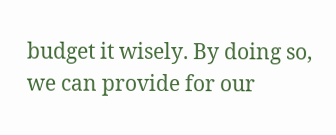budget it wisely. By doing so, we can provide for our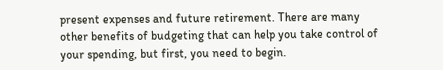present expenses and future retirement. There are many other benefits of budgeting that can help you take control of your spending, but first, you need to begin.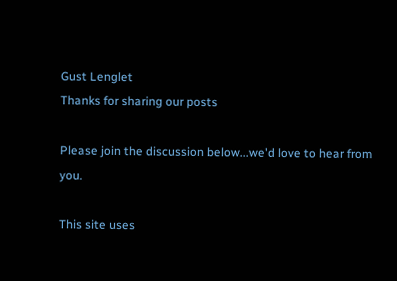Gust Lenglet
Thanks for sharing our posts

Please join the discussion below...we'd love to hear from you.

This site uses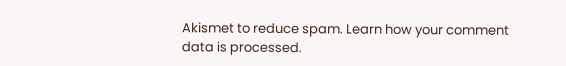Akismet to reduce spam. Learn how your comment data is processed.